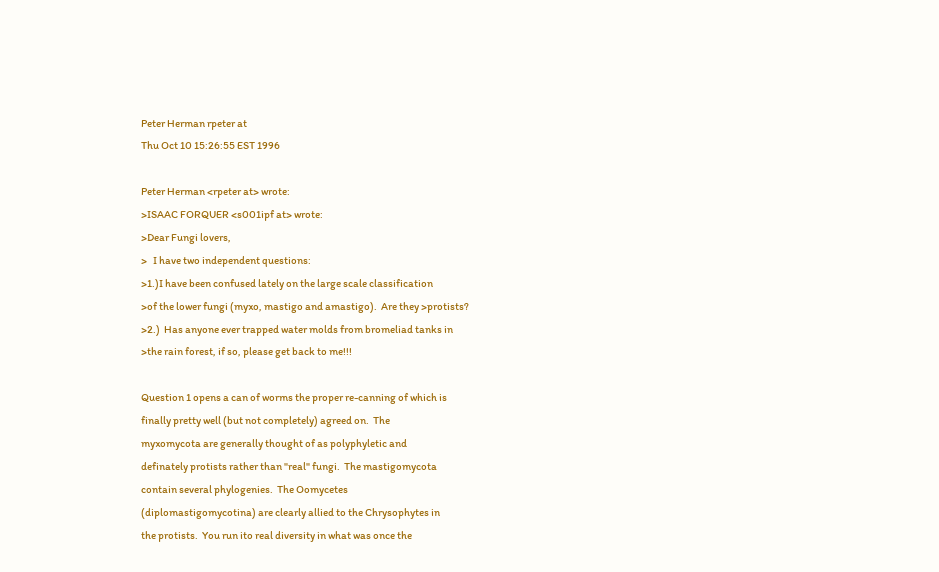Peter Herman rpeter at
Thu Oct 10 15:26:55 EST 1996

Peter Herman <rpeter at> wrote:
>ISAAC FORQUER <s001ipf at> wrote:
>Dear Fungi lovers,
>   I have two independent questions:
>1.)I have been confused lately on the large scale classification
>of the lower fungi (myxo, mastigo and amastigo).  Are they >protists?
>2.)  Has anyone ever trapped water molds from bromeliad tanks in
>the rain forest, if so, please get back to me!!!

Question 1 opens a can of worms the proper re-canning of which is
finally pretty well (but not completely) agreed on.  The
myxomycota are generally thought of as polyphyletic and
definately protists rather than "real" fungi.  The mastigomycota
contain several phylogenies.  The Oomycetes
(diplomastigomycotina) are clearly allied to the Chrysophytes in
the protists.  You run ito real diversity in what was once the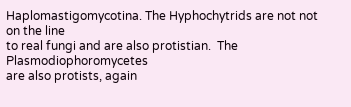Haplomastigomycotina. The Hyphochytrids are not not on the line
to real fungi and are also protistian.  The Plasmodiophoromycetes
are also protists, again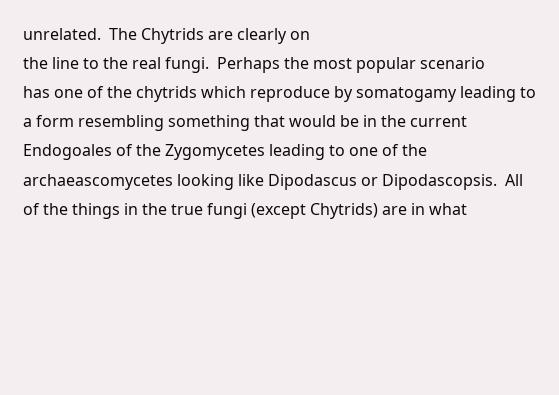unrelated.  The Chytrids are clearly on
the line to the real fungi.  Perhaps the most popular scenario
has one of the chytrids which reproduce by somatogamy leading to
a form resembling something that would be in the current
Endogoales of the Zygomycetes leading to one of the
archaeascomycetes looking like Dipodascus or Dipodascopsis.  All
of the things in the true fungi (except Chytrids) are in what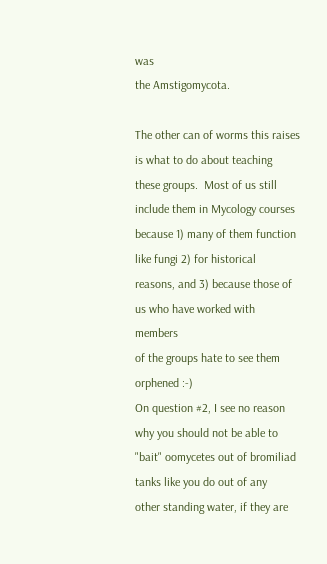was
the Amstigomycota.

The other can of worms this raises is what to do about teaching
these groups.  Most of us still include them in Mycology courses
because 1) many of them function like fungi 2) for historical
reasons, and 3) because those of us who have worked with members
of the groups hate to see them orphened :-)
On question #2, I see no reason why you should not be able to
"bait" oomycetes out of bromiliad tanks like you do out of any
other standing water, if they are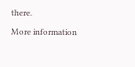there.

More information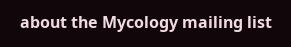about the Mycology mailing list